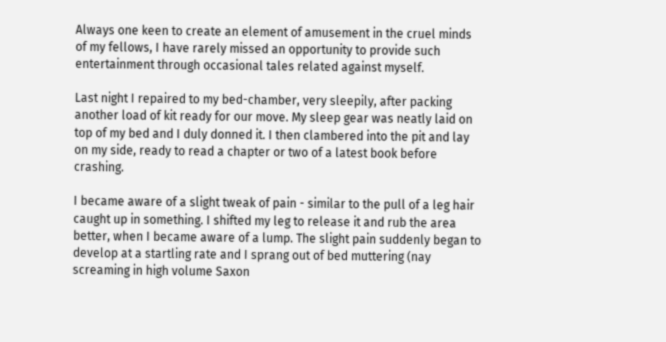Always one keen to create an element of amusement in the cruel minds of my fellows, I have rarely missed an opportunity to provide such entertainment through occasional tales related against myself.

Last night I repaired to my bed-chamber, very sleepily, after packing another load of kit ready for our move. My sleep gear was neatly laid on top of my bed and I duly donned it. I then clambered into the pit and lay on my side, ready to read a chapter or two of a latest book before crashing.

I became aware of a slight tweak of pain - similar to the pull of a leg hair caught up in something. I shifted my leg to release it and rub the area better, when I became aware of a lump. The slight pain suddenly began to develop at a startling rate and I sprang out of bed muttering (nay screaming in high volume Saxon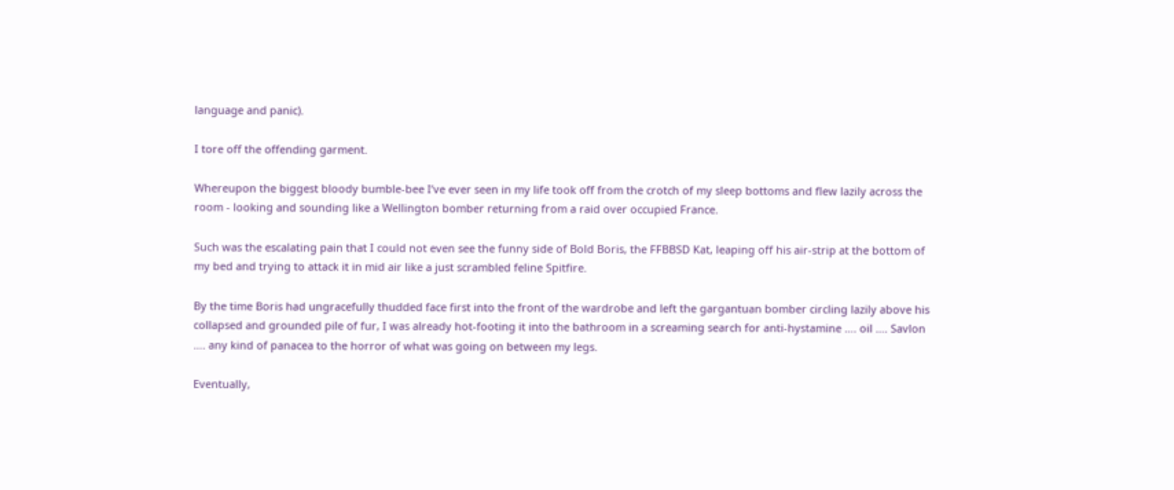language and panic).

I tore off the offending garment.

Whereupon the biggest bloody bumble-bee I’ve ever seen in my life took off from the crotch of my sleep bottoms and flew lazily across the room - looking and sounding like a Wellington bomber returning from a raid over occupied France.

Such was the escalating pain that I could not even see the funny side of Bold Boris, the FFBBSD Kat, leaping off his air-strip at the bottom of my bed and trying to attack it in mid air like a just scrambled feline Spitfire.

By the time Boris had ungracefully thudded face first into the front of the wardrobe and left the gargantuan bomber circling lazily above his collapsed and grounded pile of fur, I was already hot-footing it into the bathroom in a screaming search for anti-hystamine …. oil …. Savlon …. any kind of panacea to the horror of what was going on between my legs.

Eventually,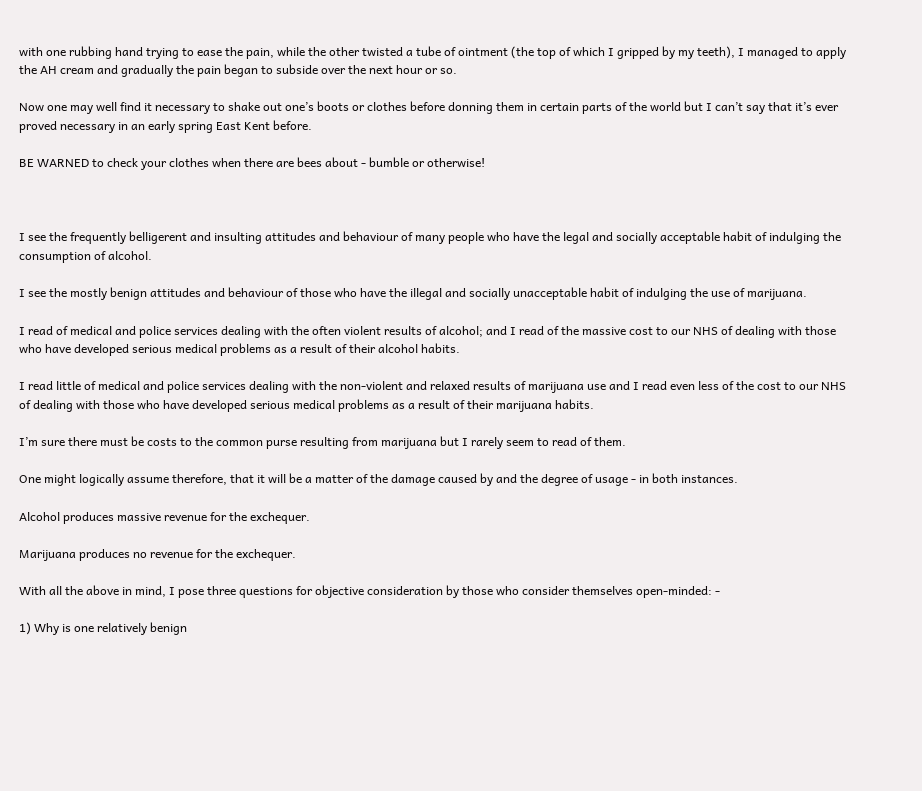with one rubbing hand trying to ease the pain, while the other twisted a tube of ointment (the top of which I gripped by my teeth), I managed to apply the AH cream and gradually the pain began to subside over the next hour or so.

Now one may well find it necessary to shake out one’s boots or clothes before donning them in certain parts of the world but I can’t say that it’s ever proved necessary in an early spring East Kent before.

BE WARNED to check your clothes when there are bees about - bumble or otherwise!



I see the frequently belligerent and insulting attitudes and behaviour of many people who have the legal and socially acceptable habit of indulging the consumption of alcohol.

I see the mostly benign attitudes and behaviour of those who have the illegal and socially unacceptable habit of indulging the use of marijuana.

I read of medical and police services dealing with the often violent results of alcohol; and I read of the massive cost to our NHS of dealing with those who have developed serious medical problems as a result of their alcohol habits.

I read little of medical and police services dealing with the non-violent and relaxed results of marijuana use and I read even less of the cost to our NHS of dealing with those who have developed serious medical problems as a result of their marijuana habits.

I’m sure there must be costs to the common purse resulting from marijuana but I rarely seem to read of them.

One might logically assume therefore, that it will be a matter of the damage caused by and the degree of usage - in both instances.

Alcohol produces massive revenue for the exchequer.

Marijuana produces no revenue for the exchequer.

With all the above in mind, I pose three questions for objective consideration by those who consider themselves open-minded: -

1) Why is one relatively benign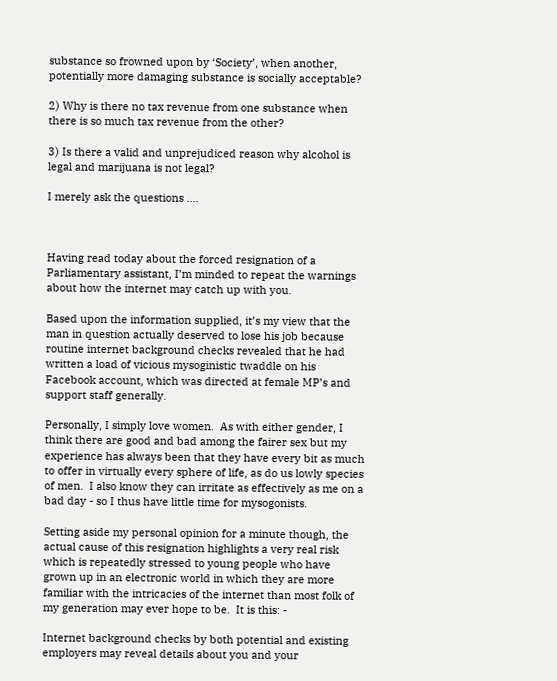substance so frowned upon by ‘Society’, when another, potentially more damaging substance is socially acceptable?

2) Why is there no tax revenue from one substance when there is so much tax revenue from the other?

3) Is there a valid and unprejudiced reason why alcohol is legal and marijuana is not legal?

I merely ask the questions ….



Having read today about the forced resignation of a Parliamentary assistant, I’m minded to repeat the warnings about how the internet may catch up with you.

Based upon the information supplied, it’s my view that the man in question actually deserved to lose his job because routine internet background checks revealed that he had written a load of vicious mysoginistic twaddle on his Facebook account, which was directed at female MP’s and support staff generally.

Personally, I simply love women.  As with either gender, I think there are good and bad among the fairer sex but my experience has always been that they have every bit as much to offer in virtually every sphere of life, as do us lowly species of men.  I also know they can irritate as effectively as me on a bad day - so I thus have little time for mysogonists.

Setting aside my personal opinion for a minute though, the actual cause of this resignation highlights a very real risk which is repeatedly stressed to young people who have grown up in an electronic world in which they are more familiar with the intricacies of the internet than most folk of my generation may ever hope to be.  It is this: -

Internet background checks by both potential and existing employers may reveal details about you and your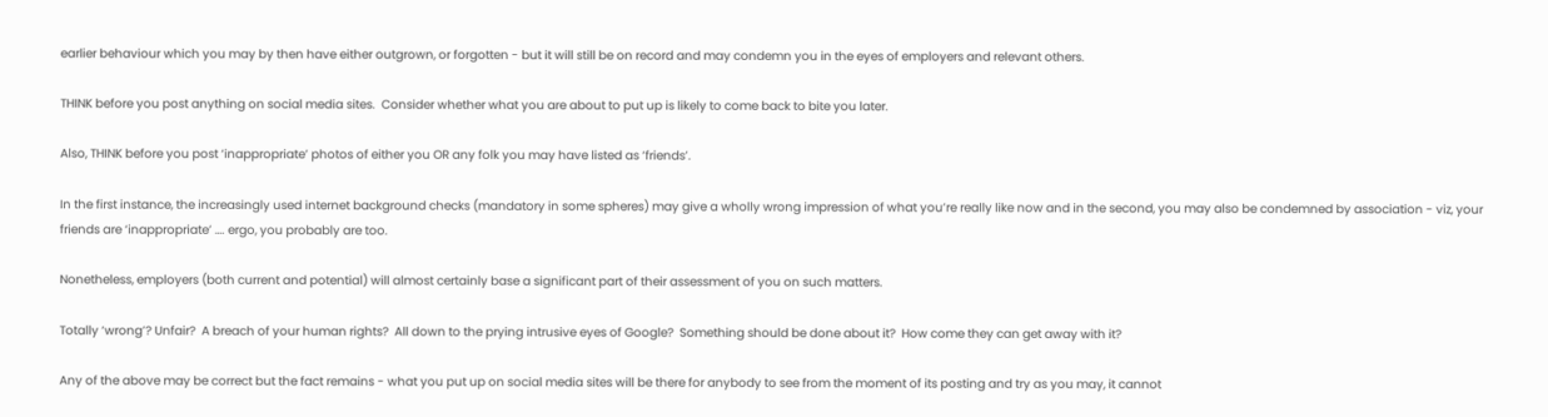earlier behaviour which you may by then have either outgrown, or forgotten - but it will still be on record and may condemn you in the eyes of employers and relevant others.

THINK before you post anything on social media sites.  Consider whether what you are about to put up is likely to come back to bite you later.

Also, THINK before you post ‘inappropriate’ photos of either you OR any folk you may have listed as ‘friends’.

In the first instance, the increasingly used internet background checks (mandatory in some spheres) may give a wholly wrong impression of what you’re really like now and in the second, you may also be condemned by association - viz, your friends are ‘inappropriate’ …. ergo, you probably are too.

Nonetheless, employers (both current and potential) will almost certainly base a significant part of their assessment of you on such matters.

Totally ‘wrong’? Unfair?  A breach of your human rights?  All down to the prying intrusive eyes of Google?  Something should be done about it?  How come they can get away with it?

Any of the above may be correct but the fact remains - what you put up on social media sites will be there for anybody to see from the moment of its posting and try as you may, it cannot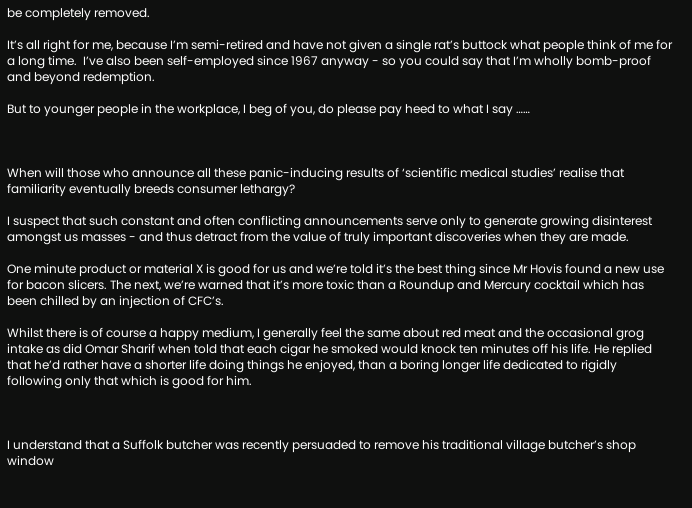be completely removed.

It’s all right for me, because I’m semi-retired and have not given a single rat’s buttock what people think of me for a long time.  I’ve also been self-employed since 1967 anyway - so you could say that I’m wholly bomb-proof and beyond redemption.

But to younger people in the workplace, I beg of you, do please pay heed to what I say ……



When will those who announce all these panic-inducing results of ‘scientific medical studies’ realise that familiarity eventually breeds consumer lethargy?

I suspect that such constant and often conflicting announcements serve only to generate growing disinterest amongst us masses - and thus detract from the value of truly important discoveries when they are made.

One minute product or material X is good for us and we’re told it’s the best thing since Mr Hovis found a new use for bacon slicers. The next, we’re warned that it’s more toxic than a Roundup and Mercury cocktail which has been chilled by an injection of CFC’s.

Whilst there is of course a happy medium, I generally feel the same about red meat and the occasional grog intake as did Omar Sharif when told that each cigar he smoked would knock ten minutes off his life. He replied that he’d rather have a shorter life doing things he enjoyed, than a boring longer life dedicated to rigidly following only that which is good for him.



I understand that a Suffolk butcher was recently persuaded to remove his traditional village butcher’s shop window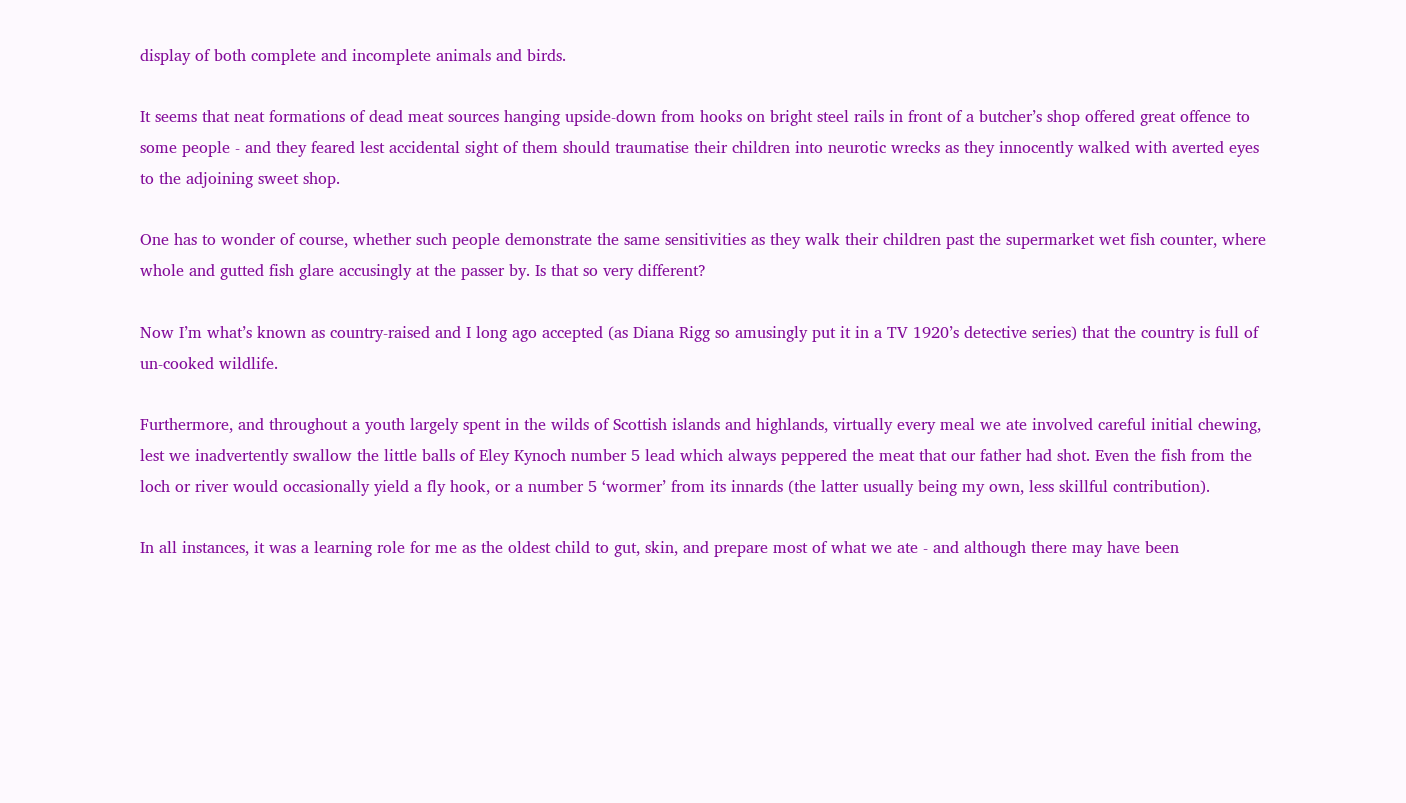display of both complete and incomplete animals and birds.

It seems that neat formations of dead meat sources hanging upside-down from hooks on bright steel rails in front of a butcher’s shop offered great offence to some people - and they feared lest accidental sight of them should traumatise their children into neurotic wrecks as they innocently walked with averted eyes to the adjoining sweet shop.

One has to wonder of course, whether such people demonstrate the same sensitivities as they walk their children past the supermarket wet fish counter, where whole and gutted fish glare accusingly at the passer by. Is that so very different?

Now I’m what’s known as country-raised and I long ago accepted (as Diana Rigg so amusingly put it in a TV 1920’s detective series) that the country is full of un-cooked wildlife.

Furthermore, and throughout a youth largely spent in the wilds of Scottish islands and highlands, virtually every meal we ate involved careful initial chewing, lest we inadvertently swallow the little balls of Eley Kynoch number 5 lead which always peppered the meat that our father had shot. Even the fish from the loch or river would occasionally yield a fly hook, or a number 5 ‘wormer’ from its innards (the latter usually being my own, less skillful contribution).

In all instances, it was a learning role for me as the oldest child to gut, skin, and prepare most of what we ate - and although there may have been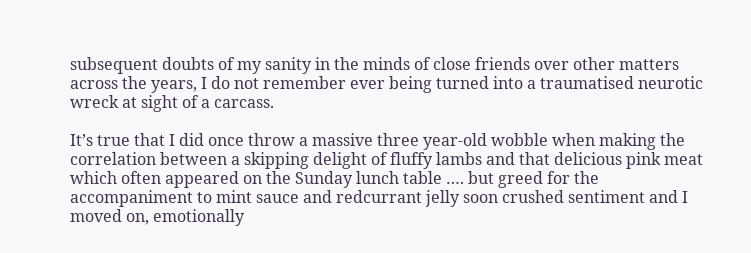subsequent doubts of my sanity in the minds of close friends over other matters across the years, I do not remember ever being turned into a traumatised neurotic wreck at sight of a carcass.

It’s true that I did once throw a massive three year-old wobble when making the correlation between a skipping delight of fluffy lambs and that delicious pink meat which often appeared on the Sunday lunch table …. but greed for the accompaniment to mint sauce and redcurrant jelly soon crushed sentiment and I moved on, emotionally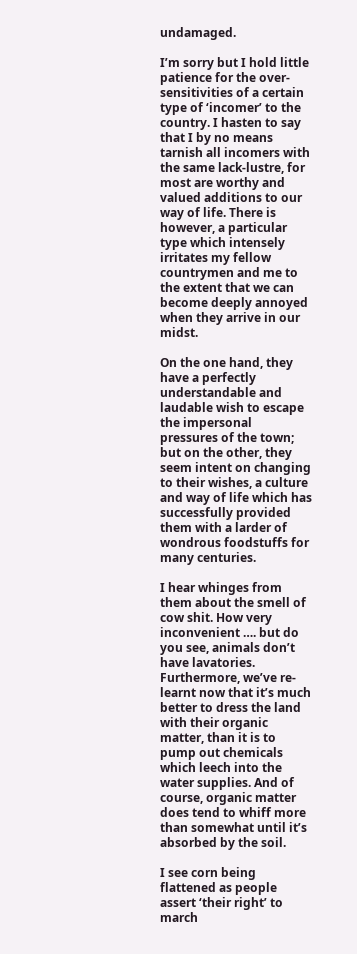undamaged.

I’m sorry but I hold little patience for the over-sensitivities of a certain type of ‘incomer’ to the country. I hasten to say that I by no means tarnish all incomers with the same lack-lustre, for most are worthy and valued additions to our way of life. There is however, a particular type which intensely irritates my fellow countrymen and me to the extent that we can become deeply annoyed when they arrive in our midst.

On the one hand, they have a perfectly understandable and laudable wish to escape the impersonal pressures of the town; but on the other, they seem intent on changing to their wishes, a culture and way of life which has successfully provided them with a larder of wondrous foodstuffs for many centuries.

I hear whinges from them about the smell of cow shit. How very inconvenient …. but do you see, animals don’t have lavatories. Furthermore, we’ve re-learnt now that it’s much better to dress the land with their organic matter, than it is to pump out chemicals which leech into the water supplies. And of course, organic matter does tend to whiff more than somewhat until it’s absorbed by the soil.

I see corn being flattened as people assert ‘their right’ to march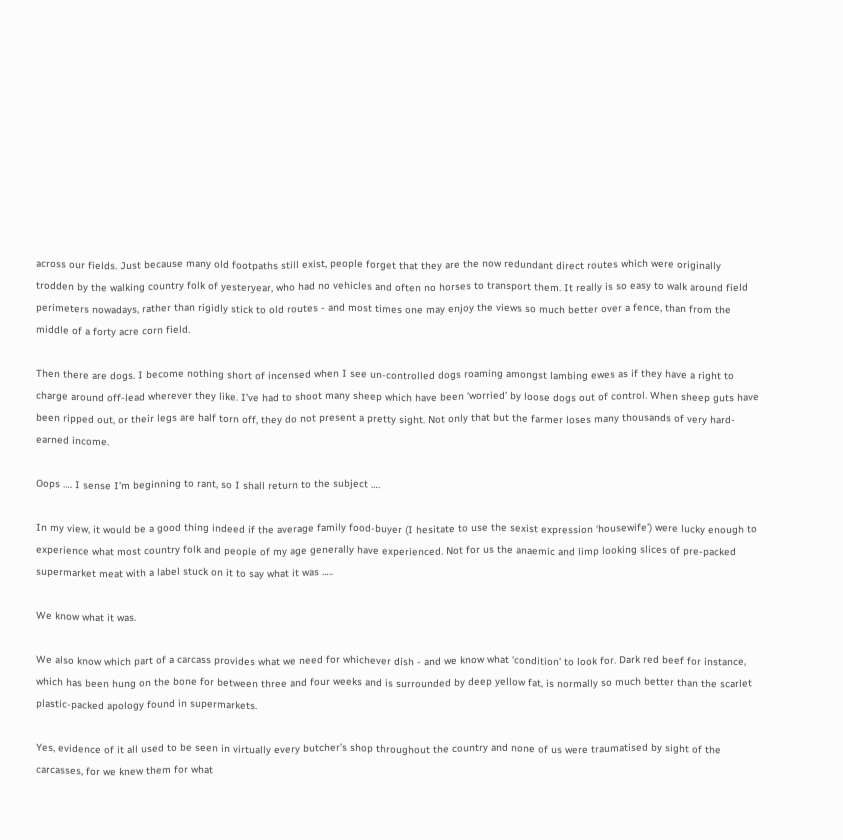across our fields. Just because many old footpaths still exist, people forget that they are the now redundant direct routes which were originally trodden by the walking country folk of yesteryear, who had no vehicles and often no horses to transport them. It really is so easy to walk around field perimeters nowadays, rather than rigidly stick to old routes - and most times one may enjoy the views so much better over a fence, than from the middle of a forty acre corn field.

Then there are dogs. I become nothing short of incensed when I see un-controlled dogs roaming amongst lambing ewes as if they have a right to charge around off-lead wherever they like. I’ve had to shoot many sheep which have been ‘worried’ by loose dogs out of control. When sheep guts have been ripped out, or their legs are half torn off, they do not present a pretty sight. Not only that but the farmer loses many thousands of very hard-earned income.

Oops …. I sense I’m beginning to rant, so I shall return to the subject ….

In my view, it would be a good thing indeed if the average family food-buyer (I hesitate to use the sexist expression ‘housewife’) were lucky enough to experience what most country folk and people of my age generally have experienced. Not for us the anaemic and limp looking slices of pre-packed supermarket meat with a label stuck on it to say what it was …..

We know what it was.

We also know which part of a carcass provides what we need for whichever dish - and we know what ‘condition’ to look for. Dark red beef for instance, which has been hung on the bone for between three and four weeks and is surrounded by deep yellow fat, is normally so much better than the scarlet plastic-packed apology found in supermarkets.

Yes, evidence of it all used to be seen in virtually every butcher’s shop throughout the country and none of us were traumatised by sight of the carcasses, for we knew them for what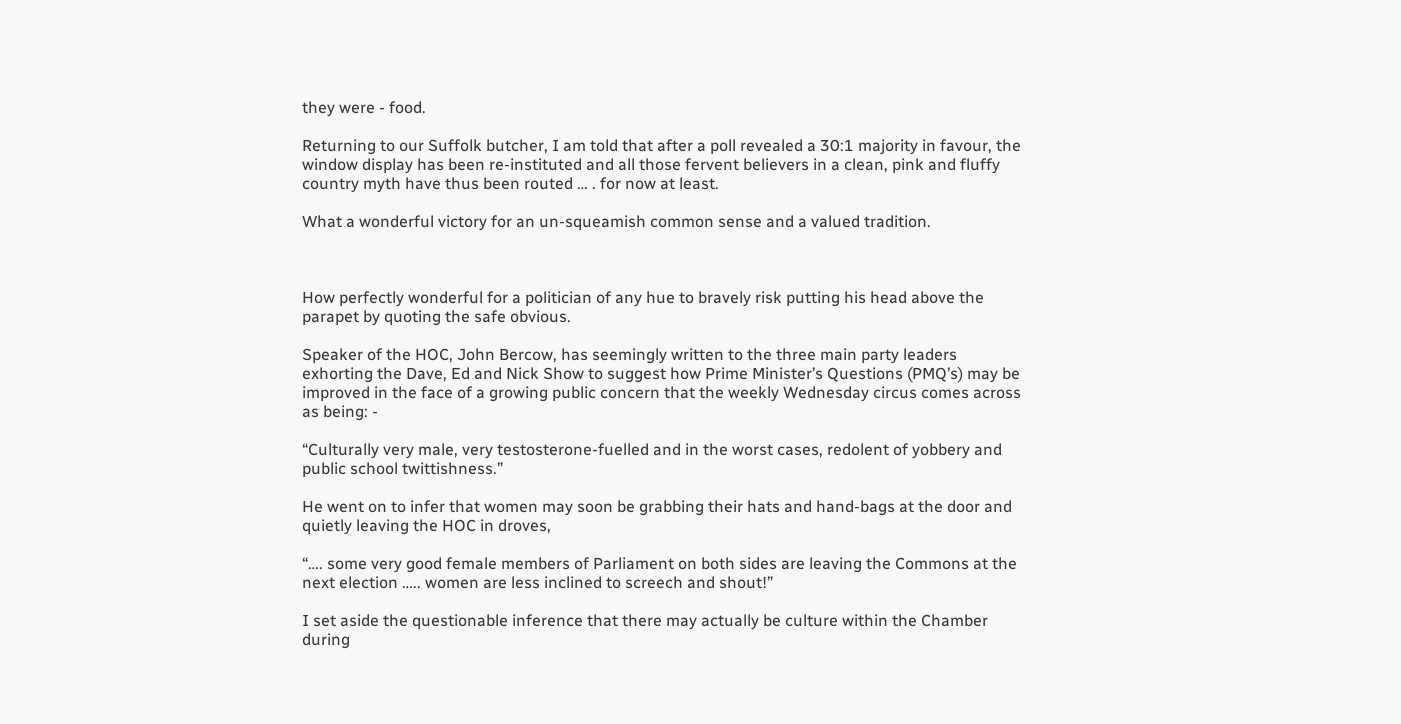they were - food.

Returning to our Suffolk butcher, I am told that after a poll revealed a 30:1 majority in favour, the window display has been re-instituted and all those fervent believers in a clean, pink and fluffy country myth have thus been routed … . for now at least.

What a wonderful victory for an un-squeamish common sense and a valued tradition.



How perfectly wonderful for a politician of any hue to bravely risk putting his head above the parapet by quoting the safe obvious.

Speaker of the HOC, John Bercow, has seemingly written to the three main party leaders exhorting the Dave, Ed and Nick Show to suggest how Prime Minister’s Questions (PMQ’s) may be improved in the face of a growing public concern that the weekly Wednesday circus comes across as being: -

“Culturally very male, very testosterone-fuelled and in the worst cases, redolent of yobbery and public school twittishness.”

He went on to infer that women may soon be grabbing their hats and hand-bags at the door and quietly leaving the HOC in droves,

“…. some very good female members of Parliament on both sides are leaving the Commons at the next election ….. women are less inclined to screech and shout!”

I set aside the questionable inference that there may actually be culture within the Chamber during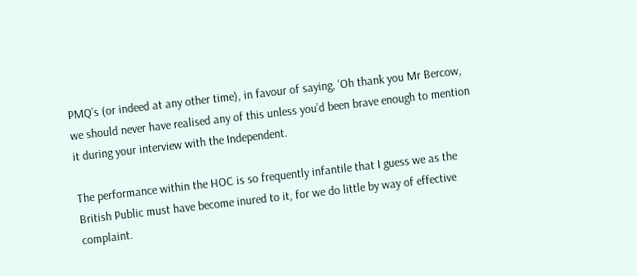PMQ’s (or indeed at any other time), in favour of saying, ‘Oh thank you Mr Bercow, we should never have realised any of this unless you’d been brave enough to mention it during your interview with the Independent.

The performance within the HOC is so frequently infantile that I guess we as the British Public must have become inured to it, for we do little by way of effective complaint.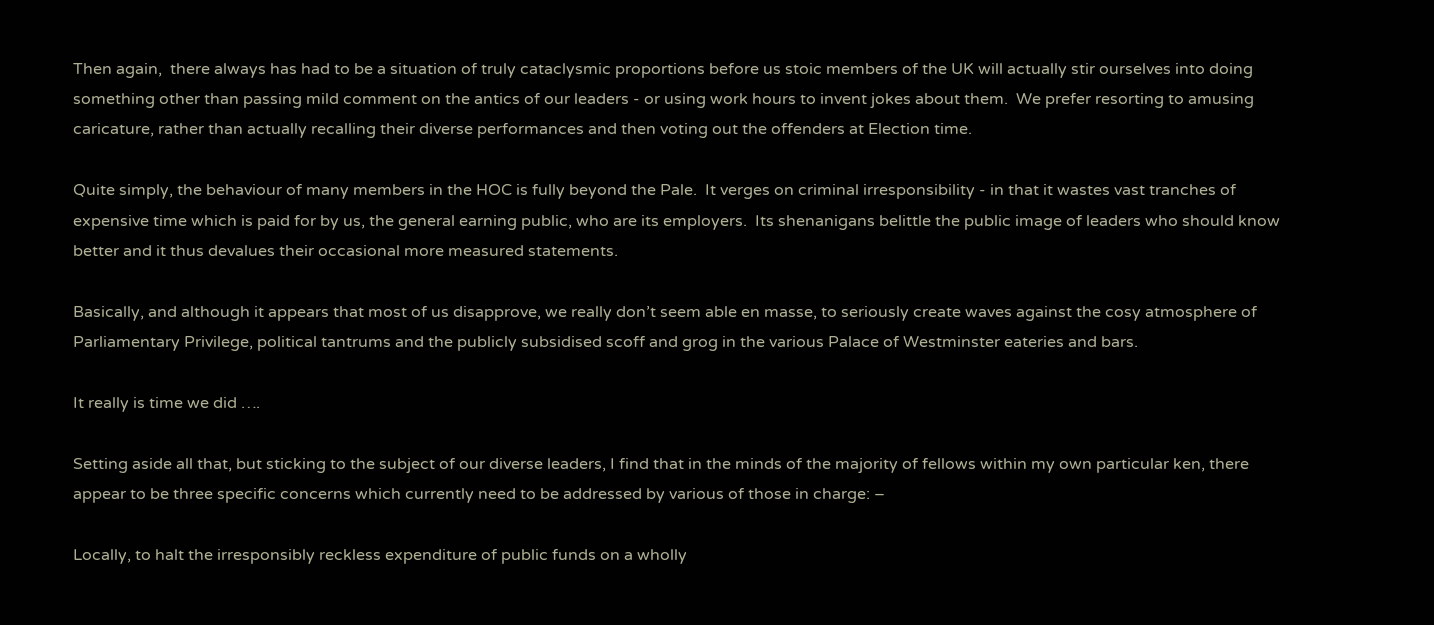Then again,  there always has had to be a situation of truly cataclysmic proportions before us stoic members of the UK will actually stir ourselves into doing something other than passing mild comment on the antics of our leaders - or using work hours to invent jokes about them.  We prefer resorting to amusing caricature, rather than actually recalling their diverse performances and then voting out the offenders at Election time.

Quite simply, the behaviour of many members in the HOC is fully beyond the Pale.  It verges on criminal irresponsibility - in that it wastes vast tranches of expensive time which is paid for by us, the general earning public, who are its employers.  Its shenanigans belittle the public image of leaders who should know better and it thus devalues their occasional more measured statements.

Basically, and although it appears that most of us disapprove, we really don’t seem able en masse, to seriously create waves against the cosy atmosphere of Parliamentary Privilege, political tantrums and the publicly subsidised scoff and grog in the various Palace of Westminster eateries and bars.

It really is time we did ….

Setting aside all that, but sticking to the subject of our diverse leaders, I find that in the minds of the majority of fellows within my own particular ken, there appear to be three specific concerns which currently need to be addressed by various of those in charge: –

Locally, to halt the irresponsibly reckless expenditure of public funds on a wholly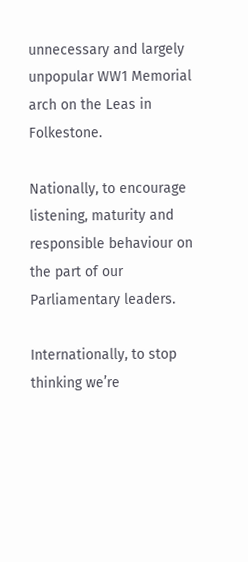unnecessary and largely unpopular WW1 Memorial arch on the Leas in Folkestone.

Nationally, to encourage listening, maturity and responsible behaviour on the part of our Parliamentary leaders.

Internationally, to stop thinking we’re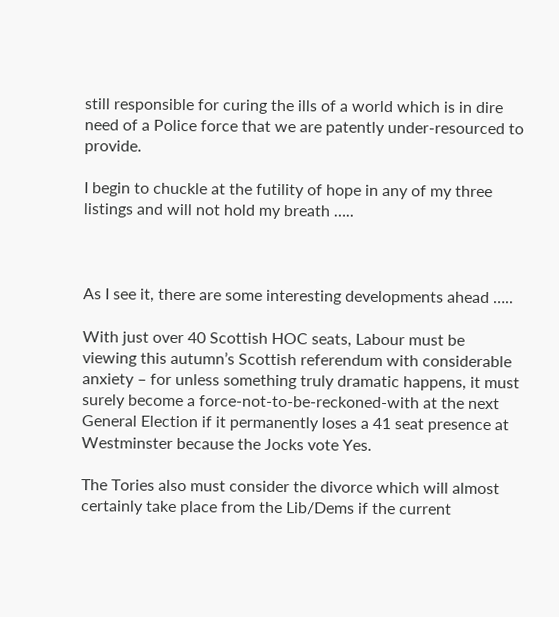still responsible for curing the ills of a world which is in dire need of a Police force that we are patently under-resourced to provide.

I begin to chuckle at the futility of hope in any of my three listings and will not hold my breath …..



As I see it, there are some interesting developments ahead …..

With just over 40 Scottish HOC seats, Labour must be viewing this autumn’s Scottish referendum with considerable anxiety – for unless something truly dramatic happens, it must surely become a force-not-to-be-reckoned-with at the next General Election if it permanently loses a 41 seat presence at Westminster because the Jocks vote Yes.

The Tories also must consider the divorce which will almost certainly take place from the Lib/Dems if the current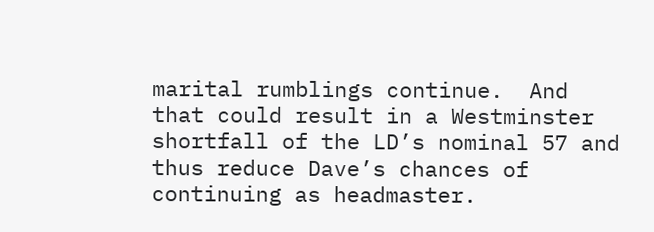marital rumblings continue.  And that could result in a Westminster shortfall of the LD’s nominal 57 and thus reduce Dave’s chances of continuing as headmaster.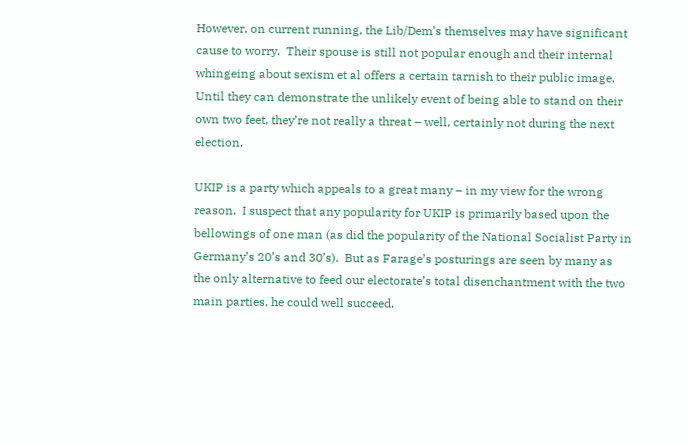However, on current running, the Lib/Dem’s themselves may have significant cause to worry.  Their spouse is still not popular enough and their internal whingeing about sexism et al offers a certain tarnish to their public image.  Until they can demonstrate the unlikely event of being able to stand on their own two feet, they’re not really a threat – well, certainly not during the next election.

UKIP is a party which appeals to a great many – in my view for the wrong reason.  I suspect that any popularity for UKIP is primarily based upon the bellowings of one man (as did the popularity of the National Socialist Party in Germany’s 20’s and 30’s).  But as Farage’s posturings are seen by many as the only alternative to feed our electorate’s total disenchantment with the two main parties, he could well succeed.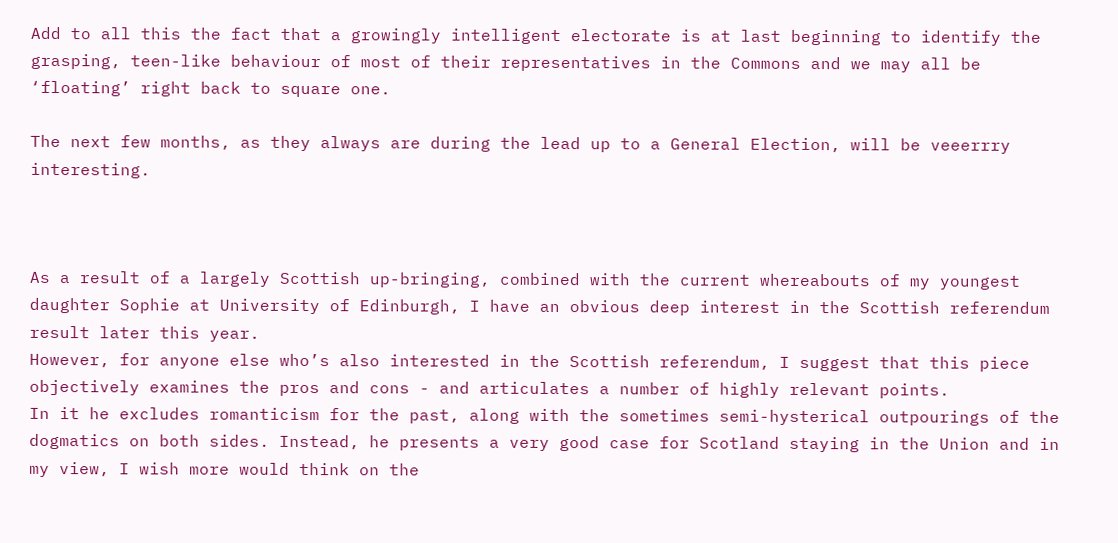Add to all this the fact that a growingly intelligent electorate is at last beginning to identify the grasping, teen-like behaviour of most of their representatives in the Commons and we may all be ‘floating’ right back to square one.

The next few months, as they always are during the lead up to a General Election, will be veeerrry interesting.



As a result of a largely Scottish up-bringing, combined with the current whereabouts of my youngest daughter Sophie at University of Edinburgh, I have an obvious deep interest in the Scottish referendum result later this year.
However, for anyone else who’s also interested in the Scottish referendum, I suggest that this piece objectively examines the pros and cons - and articulates a number of highly relevant points.
In it he excludes romanticism for the past, along with the sometimes semi-hysterical outpourings of the dogmatics on both sides. Instead, he presents a very good case for Scotland staying in the Union and in my view, I wish more would think on the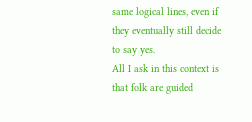same logical lines, even if they eventually still decide to say yes.
All I ask in this context is that folk are guided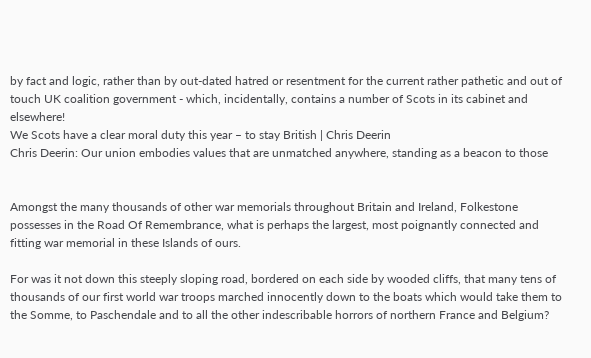by fact and logic, rather than by out-dated hatred or resentment for the current rather pathetic and out of touch UK coalition government - which, incidentally, contains a number of Scots in its cabinet and elsewhere!
We Scots have a clear moral duty this year – to stay British | Chris Deerin
Chris Deerin: Our union embodies values that are unmatched anywhere, standing as a beacon to those


Amongst the many thousands of other war memorials throughout Britain and Ireland, Folkestone possesses in the Road Of Remembrance, what is perhaps the largest, most poignantly connected and fitting war memorial in these Islands of ours.

For was it not down this steeply sloping road, bordered on each side by wooded cliffs, that many tens of thousands of our first world war troops marched innocently down to the boats which would take them to the Somme, to Paschendale and to all the other indescribable horrors of northern France and Belgium?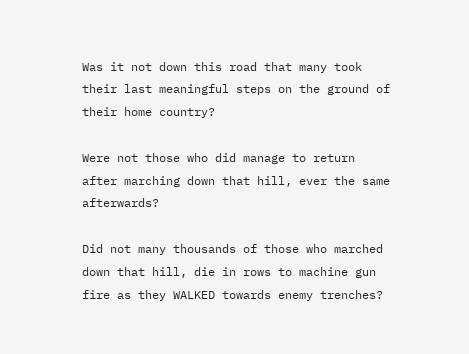Was it not down this road that many took their last meaningful steps on the ground of their home country?

Were not those who did manage to return after marching down that hill, ever the same afterwards?

Did not many thousands of those who marched down that hill, die in rows to machine gun fire as they WALKED towards enemy trenches?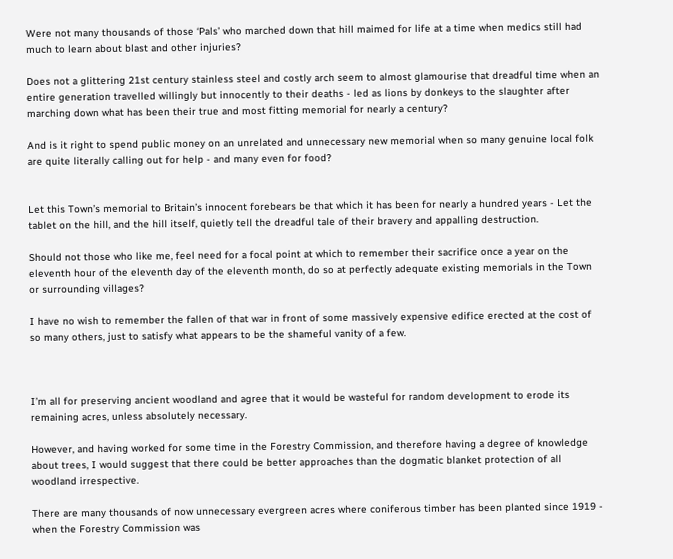Were not many thousands of those ‘Pals’ who marched down that hill maimed for life at a time when medics still had much to learn about blast and other injuries?

Does not a glittering 21st century stainless steel and costly arch seem to almost glamourise that dreadful time when an entire generation travelled willingly but innocently to their deaths - led as lions by donkeys to the slaughter after marching down what has been their true and most fitting memorial for nearly a century?

And is it right to spend public money on an unrelated and unnecessary new memorial when so many genuine local folk are quite literally calling out for help - and many even for food?


Let this Town’s memorial to Britain’s innocent forebears be that which it has been for nearly a hundred years - Let the tablet on the hill, and the hill itself, quietly tell the dreadful tale of their bravery and appalling destruction.

Should not those who like me, feel need for a focal point at which to remember their sacrifice once a year on the eleventh hour of the eleventh day of the eleventh month, do so at perfectly adequate existing memorials in the Town or surrounding villages?

I have no wish to remember the fallen of that war in front of some massively expensive edifice erected at the cost of so many others, just to satisfy what appears to be the shameful vanity of a few.



I’m all for preserving ancient woodland and agree that it would be wasteful for random development to erode its remaining acres, unless absolutely necessary.

However, and having worked for some time in the Forestry Commission, and therefore having a degree of knowledge about trees, I would suggest that there could be better approaches than the dogmatic blanket protection of all woodland irrespective.

There are many thousands of now unnecessary evergreen acres where coniferous timber has been planted since 1919 - when the Forestry Commission was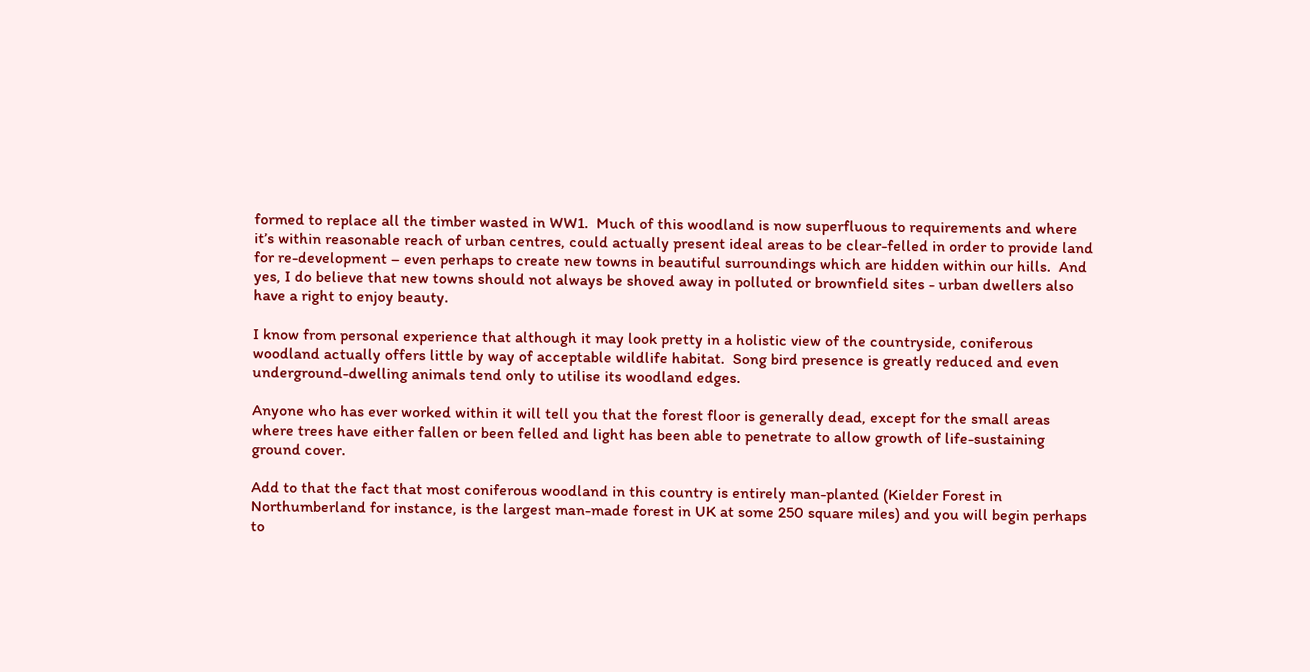formed to replace all the timber wasted in WW1.  Much of this woodland is now superfluous to requirements and where it’s within reasonable reach of urban centres, could actually present ideal areas to be clear-felled in order to provide land for re-development – even perhaps to create new towns in beautiful surroundings which are hidden within our hills.  And yes, I do believe that new towns should not always be shoved away in polluted or brownfield sites - urban dwellers also have a right to enjoy beauty.

I know from personal experience that although it may look pretty in a holistic view of the countryside, coniferous woodland actually offers little by way of acceptable wildlife habitat.  Song bird presence is greatly reduced and even underground-dwelling animals tend only to utilise its woodland edges.

Anyone who has ever worked within it will tell you that the forest floor is generally dead, except for the small areas where trees have either fallen or been felled and light has been able to penetrate to allow growth of life-sustaining ground cover.

Add to that the fact that most coniferous woodland in this country is entirely man-planted (Kielder Forest in Northumberland for instance, is the largest man-made forest in UK at some 250 square miles) and you will begin perhaps to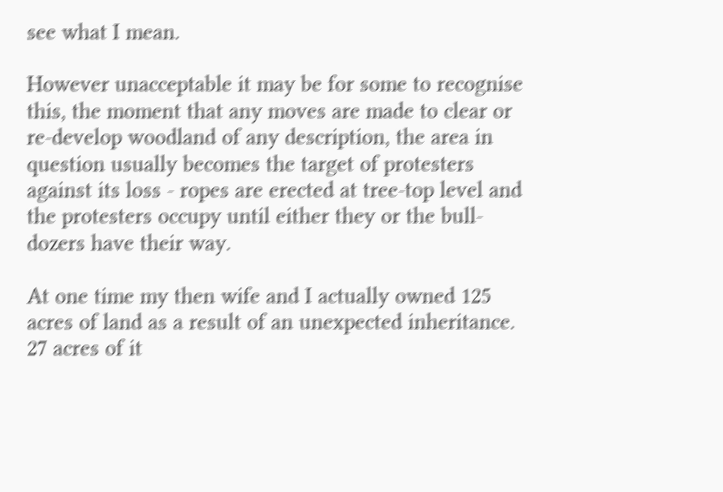see what I mean.

However unacceptable it may be for some to recognise this, the moment that any moves are made to clear or re-develop woodland of any description, the area in question usually becomes the target of protesters against its loss - ropes are erected at tree-top level and the protesters occupy until either they or the bull-dozers have their way.

At one time my then wife and I actually owned 125 acres of land as a result of an unexpected inheritance.   27 acres of it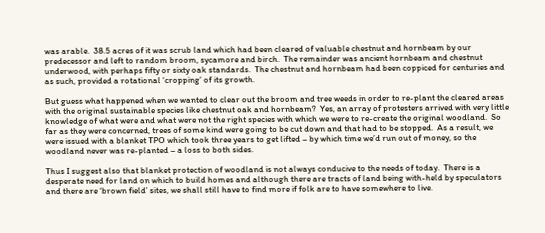was arable.  38.5 acres of it was scrub land which had been cleared of valuable chestnut and hornbeam by our predecessor and left to random broom, sycamore and birch.  The remainder was ancient hornbeam and chestnut underwood, with perhaps fifty or sixty oak standards.  The chestnut and hornbeam had been coppiced for centuries and as such, provided a rotational ‘cropping’ of its growth.

But guess what happened when we wanted to clear out the broom and tree weeds in order to re-plant the cleared areas with the original sustainable species like chestnut oak and hornbeam?  Yes, an array of protesters arrived with very little knowledge of what were and what were not the right species with which we were to re-create the original woodland.  So far as they were concerned, trees of some kind were going to be cut down and that had to be stopped.  As a result, we were issued with a blanket TPO which took three years to get lifted – by which time we’d run out of money, so the woodland never was re-planted – a loss to both sides.

Thus I suggest also that blanket protection of woodland is not always conducive to the needs of today.  There is a desperate need for land on which to build homes and although there are tracts of land being with-held by speculators and there are ‘brown field’ sites, we shall still have to find more if folk are to have somewhere to live.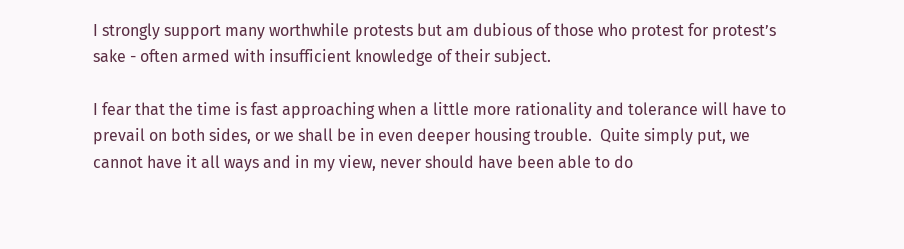I strongly support many worthwhile protests but am dubious of those who protest for protest’s sake - often armed with insufficient knowledge of their subject.

I fear that the time is fast approaching when a little more rationality and tolerance will have to prevail on both sides, or we shall be in even deeper housing trouble.  Quite simply put, we cannot have it all ways and in my view, never should have been able to do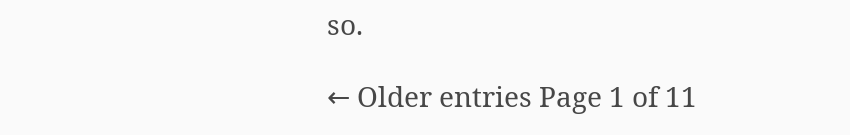so.

← Older entries Page 1 of 11